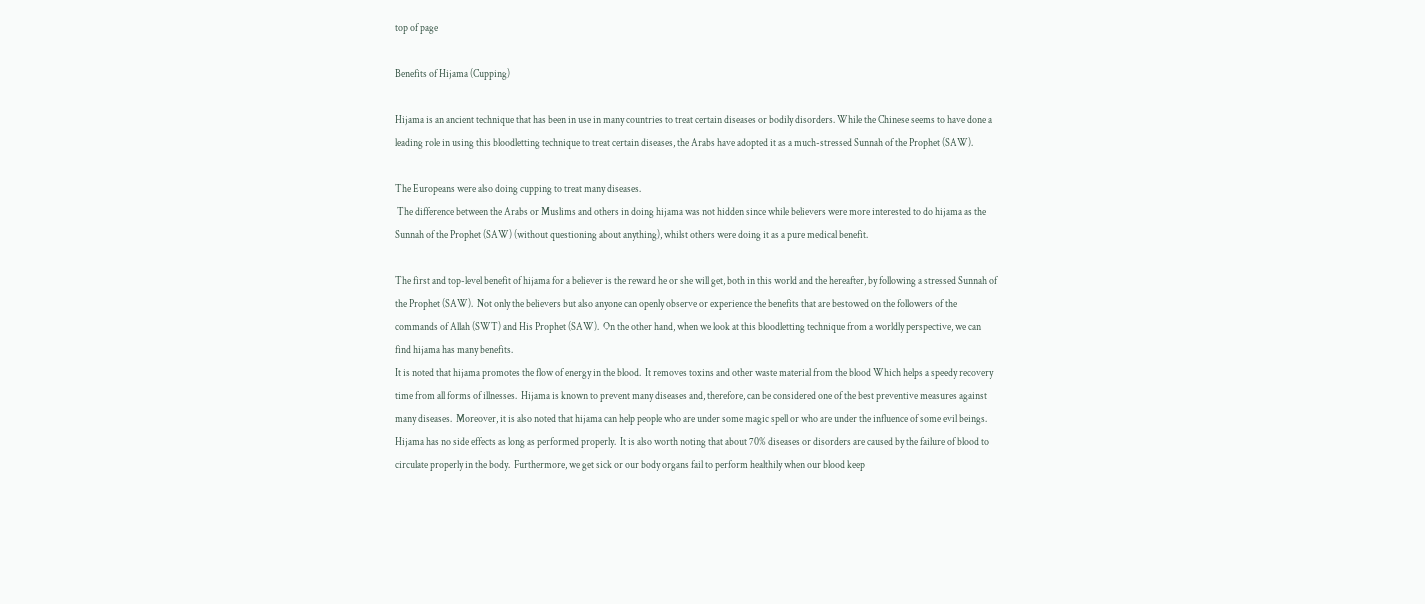top of page

Benefits of Hijama (Cupping)

Hijama is an ancient technique that has been in use in many countries to treat certain diseases or bodily disorders. While the Chinese seems to have done a leading role in using this bloodletting technique to treat certain diseases, the Arabs have adopted it as a much-stressed Sunnah of the Prophet (SAW).

The Europeans were also doing cupping to treat many diseases.
 The difference between the Arabs or Muslims and others in doing hijama was not hidden since while believers were more interested to do hijama as the Sunnah of the Prophet (SAW) (without questioning about anything), whilst others were doing it as a pure medical benefit.

The first and top-level benefit of hijama for a believer is the reward he or she will get, both in this world and the hereafter, by following a stressed Sunnah of the Prophet (SAW).  Not only the believers but also anyone can openly observe or experience the benefits that are bestowed on the followers of the commands of Allah (SWT) and His Prophet (SAW).  On the other hand, when we look at this bloodletting technique from a worldly perspective, we can find hijama has many benefits.
It is noted that hijama promotes the flow of energy in the blood.  It removes toxins and other waste material from the blood Which helps a speedy recovery time from all forms of illnesses.  Hijama is known to prevent many diseases and, therefore, can be considered one of the best preventive measures against many diseases.  Moreover, it is also noted that hijama can help people who are under some magic spell or who are under the influence of some evil beings.
Hijama has no side effects as long as performed properly.  It is also worth noting that about 70% diseases or disorders are caused by the failure of blood to circulate properly in the body.  Furthermore, we get sick or our body organs fail to perform healthily when our blood keep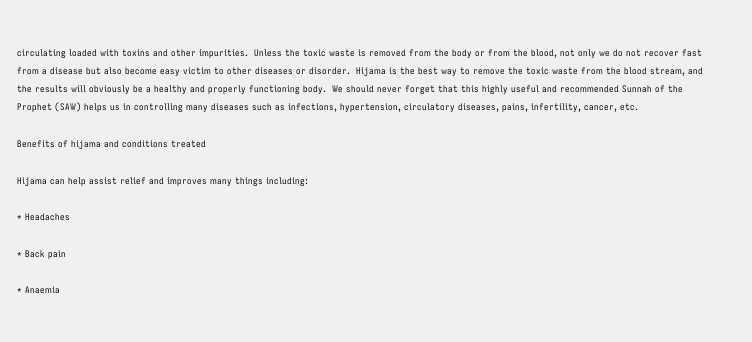circulating loaded with toxins and other impurities.  Unless the toxic waste is removed from the body or from the blood, not only we do not recover fast from a disease but also become easy victim to other diseases or disorder.  Hijama is the best way to remove the toxic waste from the blood stream, and the results will obviously be a healthy and properly functioning body.  We should never forget that this highly useful and recommended Sunnah of the Prophet (SAW) helps us in controlling many diseases such as infections, hypertension, circulatory diseases, pains, infertility, cancer, etc.

Benefits of hijama and conditions treated

Hijama can help assist relief and improves many things including:

* Headaches

* Back pain

* Anaemia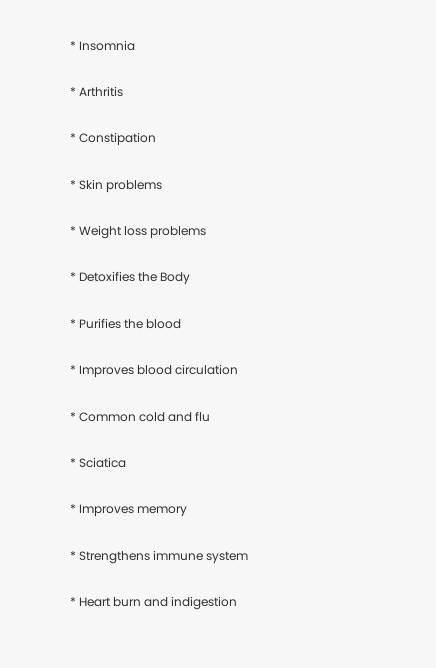* Insomnia

* Arthritis

* Constipation

* Skin problems

* Weight loss problems

* Detoxifies the Body

* Purifies the blood

* Improves blood circulation

* Common cold and flu

* Sciatica

* Improves memory

* Strengthens immune system

* Heart burn and indigestion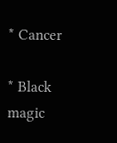* Cancer

* Black magic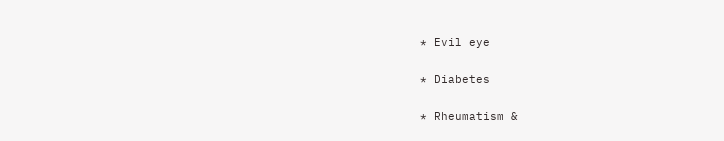* Evil eye

* Diabetes

* Rheumatism &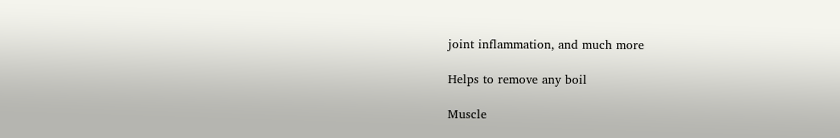joint inflammation, and much more

Helps to remove any boil

Muscle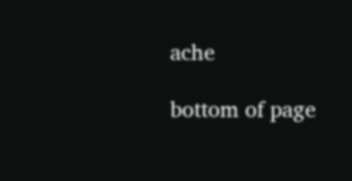ache

bottom of page